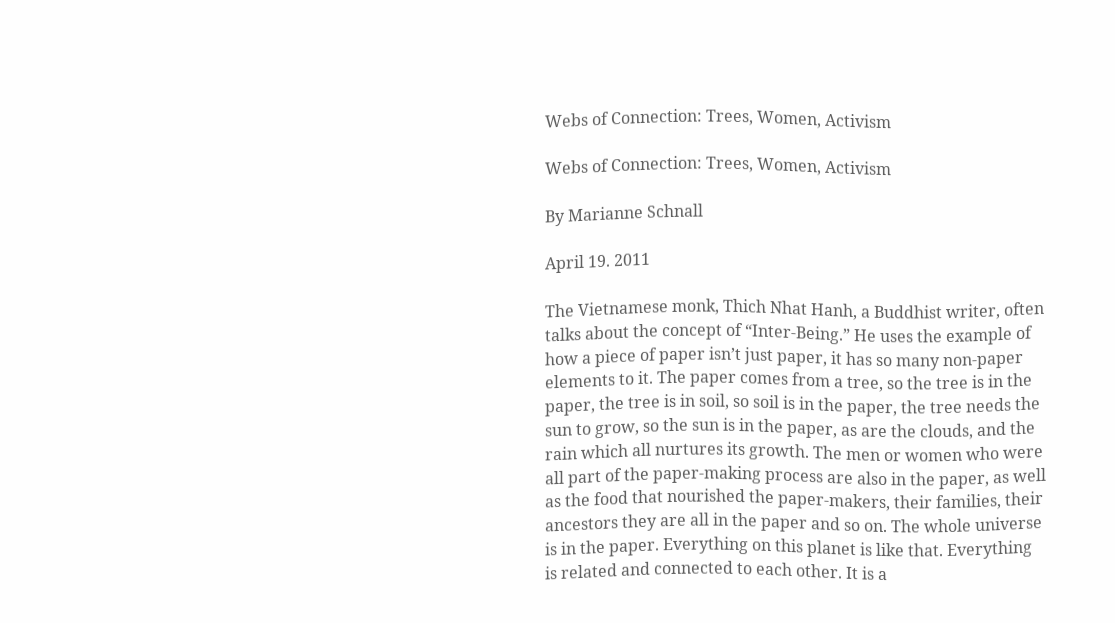Webs of Connection: Trees, Women, Activism

Webs of Connection: Trees, Women, Activism

By Marianne Schnall

April 19. 2011

The Vietnamese monk, Thich Nhat Hanh, a Buddhist writer, often talks about the concept of “Inter-Being.” He uses the example of how a piece of paper isn’t just paper, it has so many non-paper elements to it. The paper comes from a tree, so the tree is in the paper, the tree is in soil, so soil is in the paper, the tree needs the sun to grow, so the sun is in the paper, as are the clouds, and the rain which all nurtures its growth. The men or women who were all part of the paper-making process are also in the paper, as well as the food that nourished the paper-makers, their families, their ancestors they are all in the paper and so on. The whole universe is in the paper. Everything on this planet is like that. Everything is related and connected to each other. It is a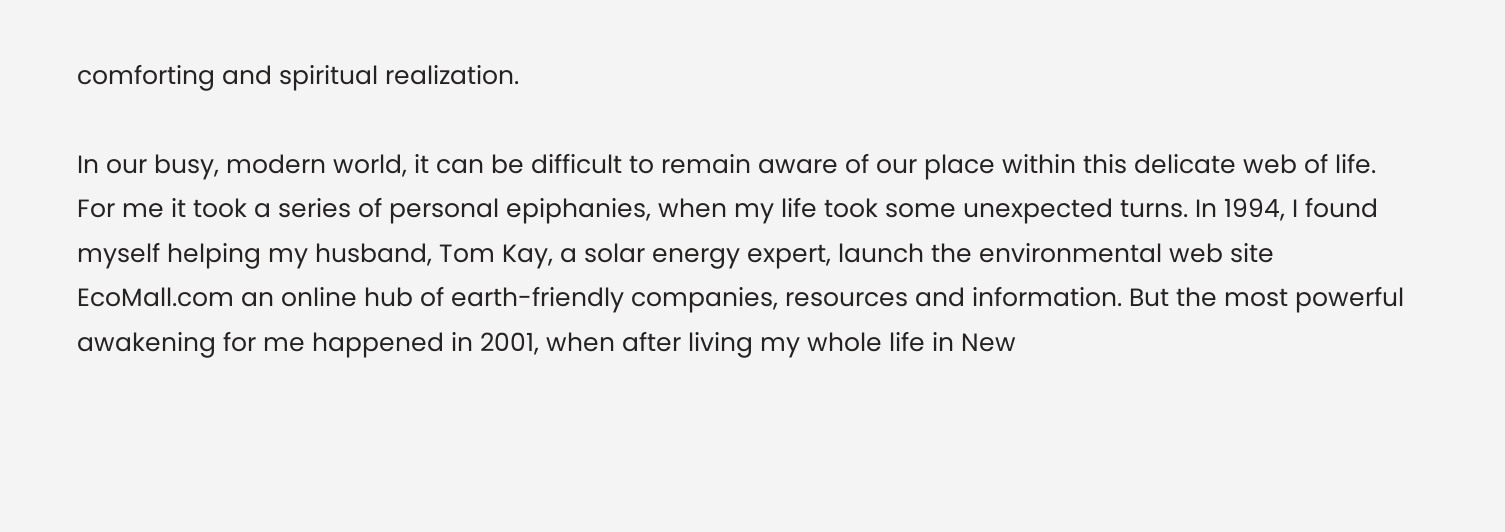comforting and spiritual realization.

In our busy, modern world, it can be difficult to remain aware of our place within this delicate web of life. For me it took a series of personal epiphanies, when my life took some unexpected turns. In 1994, I found myself helping my husband, Tom Kay, a solar energy expert, launch the environmental web site EcoMall.com an online hub of earth-friendly companies, resources and information. But the most powerful awakening for me happened in 2001, when after living my whole life in New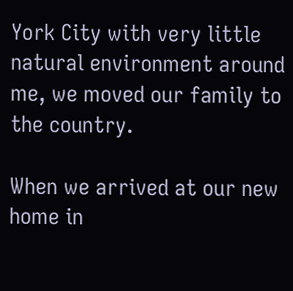York City with very little natural environment around me, we moved our family to the country.

When we arrived at our new home in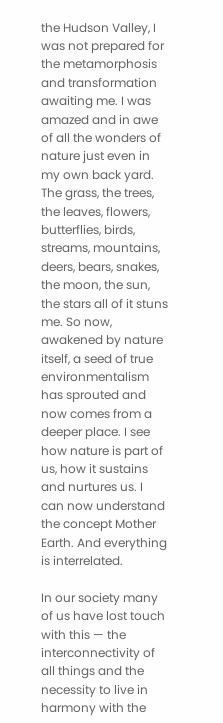the Hudson Valley, I was not prepared for the metamorphosis and transformation awaiting me. I was amazed and in awe of all the wonders of nature just even in my own back yard. The grass, the trees, the leaves, flowers, butterflies, birds, streams, mountains, deers, bears, snakes, the moon, the sun, the stars all of it stuns me. So now, awakened by nature itself, a seed of true environmentalism has sprouted and now comes from a deeper place. I see how nature is part of us, how it sustains and nurtures us. I can now understand the concept Mother Earth. And everything is interrelated.

In our society many of us have lost touch with this — the interconnectivity of all things and the necessity to live in harmony with the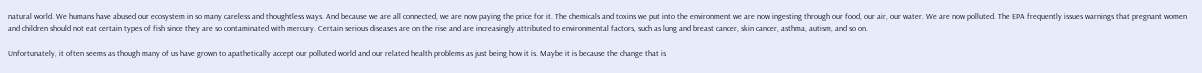natural world. We humans have abused our ecosystem in so many careless and thoughtless ways. And because we are all connected, we are now paying the price for it. The chemicals and toxins we put into the environment we are now ingesting through our food, our air, our water. We are now polluted. The EPA frequently issues warnings that pregnant women and children should not eat certain types of fish since they are so contaminated with mercury. Certain serious diseases are on the rise and are increasingly attributed to environmental factors, such as lung and breast cancer, skin cancer, asthma, autism, and so on.

Unfortunately, it often seems as though many of us have grown to apathetically accept our polluted world and our related health problems as just being how it is. Maybe it is because the change that is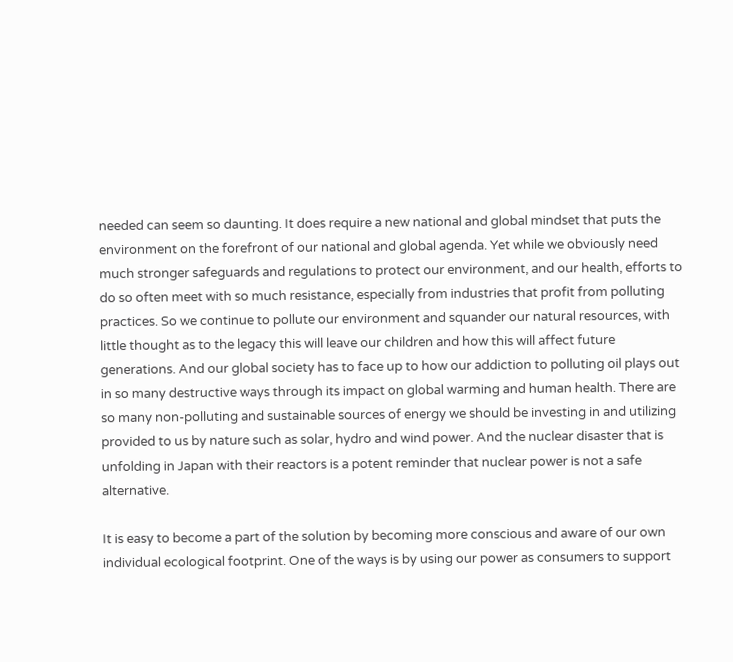needed can seem so daunting. It does require a new national and global mindset that puts the environment on the forefront of our national and global agenda. Yet while we obviously need much stronger safeguards and regulations to protect our environment, and our health, efforts to do so often meet with so much resistance, especially from industries that profit from polluting practices. So we continue to pollute our environment and squander our natural resources, with little thought as to the legacy this will leave our children and how this will affect future generations. And our global society has to face up to how our addiction to polluting oil plays out in so many destructive ways through its impact on global warming and human health. There are so many non-polluting and sustainable sources of energy we should be investing in and utilizing provided to us by nature such as solar, hydro and wind power. And the nuclear disaster that is unfolding in Japan with their reactors is a potent reminder that nuclear power is not a safe alternative.

It is easy to become a part of the solution by becoming more conscious and aware of our own individual ecological footprint. One of the ways is by using our power as consumers to support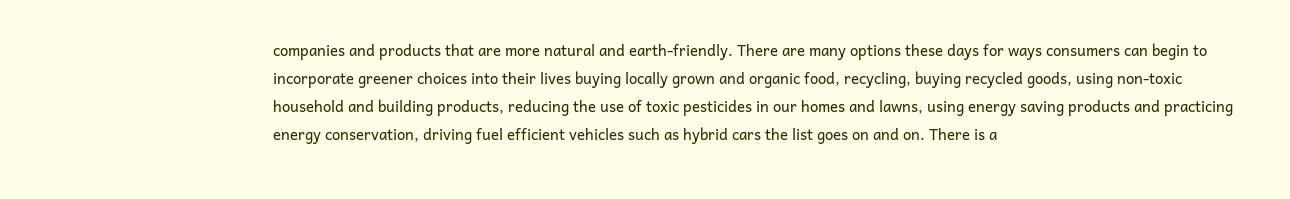companies and products that are more natural and earth-friendly. There are many options these days for ways consumers can begin to incorporate greener choices into their lives buying locally grown and organic food, recycling, buying recycled goods, using non-toxic household and building products, reducing the use of toxic pesticides in our homes and lawns, using energy saving products and practicing energy conservation, driving fuel efficient vehicles such as hybrid cars the list goes on and on. There is a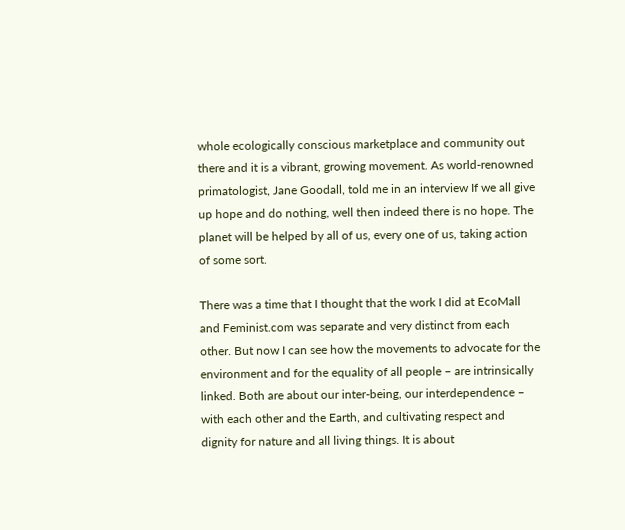whole ecologically conscious marketplace and community out there and it is a vibrant, growing movement. As world-renowned primatologist, Jane Goodall, told me in an interview If we all give up hope and do nothing, well then indeed there is no hope. The planet will be helped by all of us, every one of us, taking action of some sort.

There was a time that I thought that the work I did at EcoMall and Feminist.com was separate and very distinct from each other. But now I can see how the movements to advocate for the environment and for the equality of all people – are intrinsically linked. Both are about our inter-being, our interdependence – with each other and the Earth, and cultivating respect and dignity for nature and all living things. It is about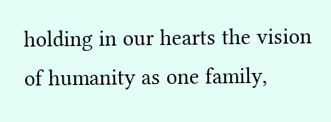holding in our hearts the vision of humanity as one family,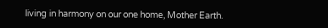living in harmony on our one home, Mother Earth.